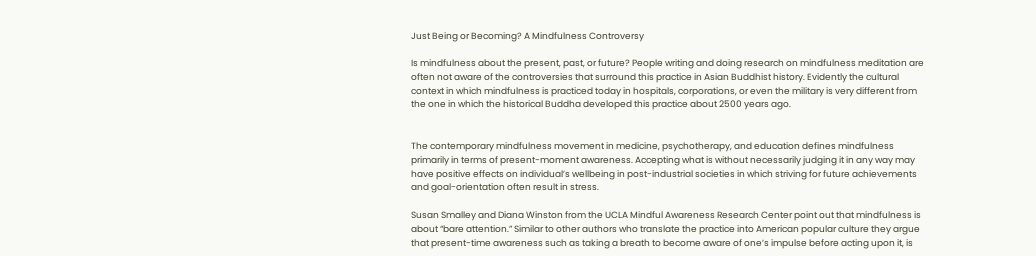Just Being or Becoming? A Mindfulness Controversy

Is mindfulness about the present, past, or future? People writing and doing research on mindfulness meditation are often not aware of the controversies that surround this practice in Asian Buddhist history. Evidently the cultural context in which mindfulness is practiced today in hospitals, corporations, or even the military is very different from the one in which the historical Buddha developed this practice about 2500 years ago.


The contemporary mindfulness movement in medicine, psychotherapy, and education defines mindfulness primarily in terms of present-moment awareness. Accepting what is without necessarily judging it in any way may have positive effects on individual’s wellbeing in post-industrial societies in which striving for future achievements and goal-orientation often result in stress.

Susan Smalley and Diana Winston from the UCLA Mindful Awareness Research Center point out that mindfulness is about “bare attention.” Similar to other authors who translate the practice into American popular culture they argue that present-time awareness such as taking a breath to become aware of one’s impulse before acting upon it, is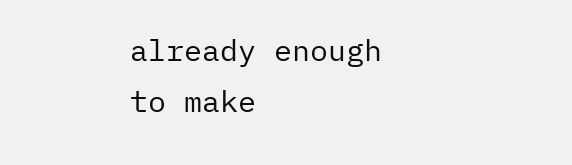already enough to make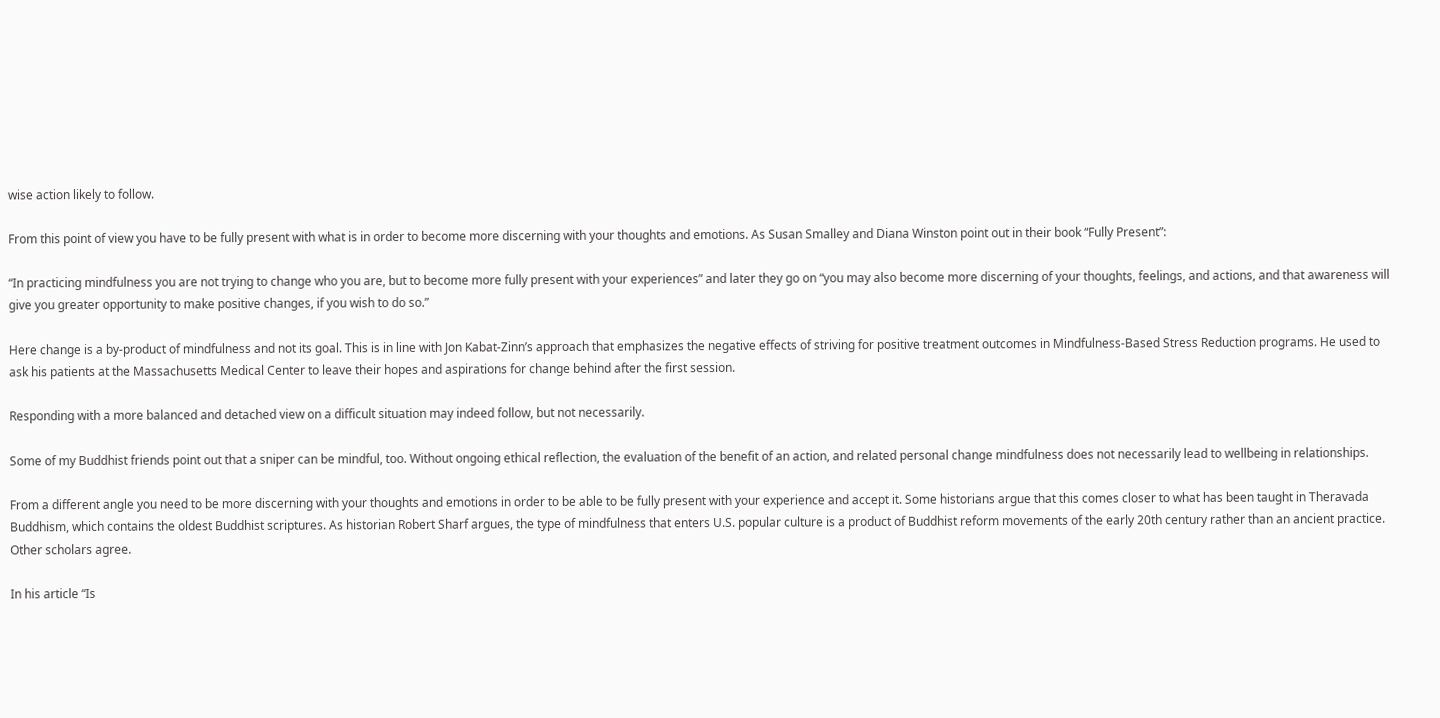wise action likely to follow.

From this point of view you have to be fully present with what is in order to become more discerning with your thoughts and emotions. As Susan Smalley and Diana Winston point out in their book “Fully Present”:

“In practicing mindfulness you are not trying to change who you are, but to become more fully present with your experiences” and later they go on “you may also become more discerning of your thoughts, feelings, and actions, and that awareness will give you greater opportunity to make positive changes, if you wish to do so.”

Here change is a by-product of mindfulness and not its goal. This is in line with Jon Kabat-Zinn’s approach that emphasizes the negative effects of striving for positive treatment outcomes in Mindfulness-Based Stress Reduction programs. He used to ask his patients at the Massachusetts Medical Center to leave their hopes and aspirations for change behind after the first session.

Responding with a more balanced and detached view on a difficult situation may indeed follow, but not necessarily.

Some of my Buddhist friends point out that a sniper can be mindful, too. Without ongoing ethical reflection, the evaluation of the benefit of an action, and related personal change mindfulness does not necessarily lead to wellbeing in relationships.

From a different angle you need to be more discerning with your thoughts and emotions in order to be able to be fully present with your experience and accept it. Some historians argue that this comes closer to what has been taught in Theravada Buddhism, which contains the oldest Buddhist scriptures. As historian Robert Sharf argues, the type of mindfulness that enters U.S. popular culture is a product of Buddhist reform movements of the early 20th century rather than an ancient practice. Other scholars agree.

In his article “Is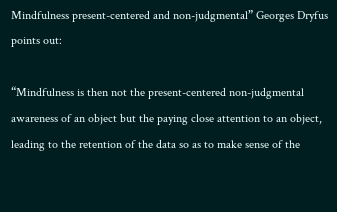Mindfulness present-centered and non-judgmental” Georges Dryfus points out:

“Mindfulness is then not the present-centered non-judgmental awareness of an object but the paying close attention to an object, leading to the retention of the data so as to make sense of the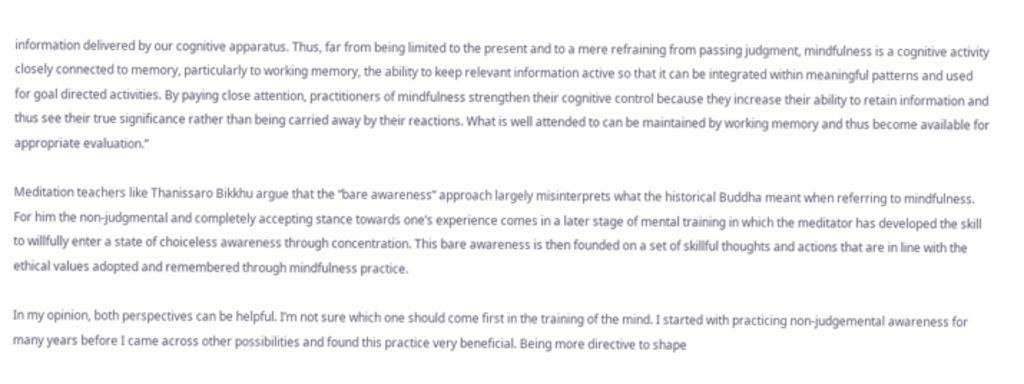information delivered by our cognitive apparatus. Thus, far from being limited to the present and to a mere refraining from passing judgment, mindfulness is a cognitive activity closely connected to memory, particularly to working memory, the ability to keep relevant information active so that it can be integrated within meaningful patterns and used for goal directed activities. By paying close attention, practitioners of mindfulness strengthen their cognitive control because they increase their ability to retain information and thus see their true significance rather than being carried away by their reactions. What is well attended to can be maintained by working memory and thus become available for appropriate evaluation.”

Meditation teachers like Thanissaro Bikkhu argue that the “bare awareness” approach largely misinterprets what the historical Buddha meant when referring to mindfulness. For him the non-judgmental and completely accepting stance towards one’s experience comes in a later stage of mental training in which the meditator has developed the skill to willfully enter a state of choiceless awareness through concentration. This bare awareness is then founded on a set of skillful thoughts and actions that are in line with the ethical values adopted and remembered through mindfulness practice.

In my opinion, both perspectives can be helpful. I’m not sure which one should come first in the training of the mind. I started with practicing non-judgemental awareness for many years before I came across other possibilities and found this practice very beneficial. Being more directive to shape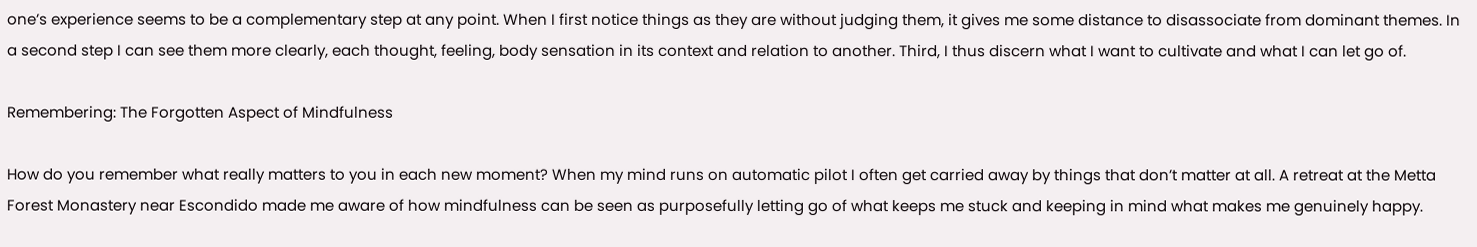one’s experience seems to be a complementary step at any point. When I first notice things as they are without judging them, it gives me some distance to disassociate from dominant themes. In a second step I can see them more clearly, each thought, feeling, body sensation in its context and relation to another. Third, I thus discern what I want to cultivate and what I can let go of.

Remembering: The Forgotten Aspect of Mindfulness

How do you remember what really matters to you in each new moment? When my mind runs on automatic pilot I often get carried away by things that don’t matter at all. A retreat at the Metta Forest Monastery near Escondido made me aware of how mindfulness can be seen as purposefully letting go of what keeps me stuck and keeping in mind what makes me genuinely happy.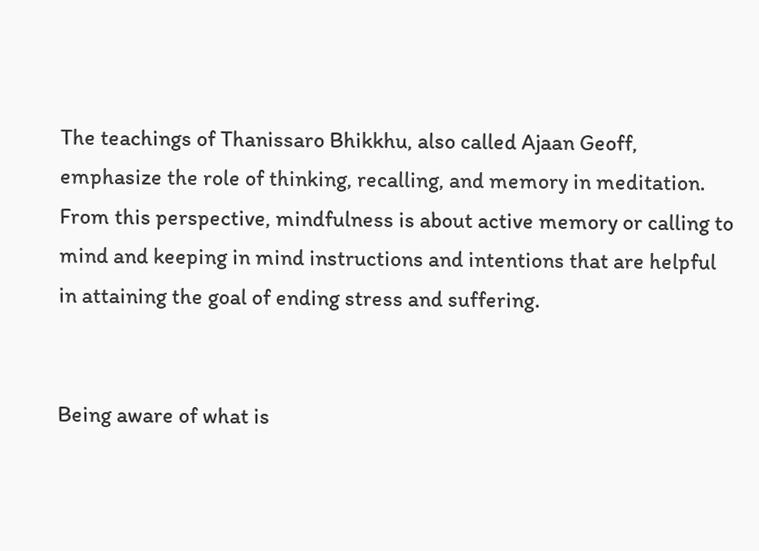The teachings of Thanissaro Bhikkhu, also called Ajaan Geoff, emphasize the role of thinking, recalling, and memory in meditation. From this perspective, mindfulness is about active memory or calling to mind and keeping in mind instructions and intentions that are helpful in attaining the goal of ending stress and suffering.


Being aware of what is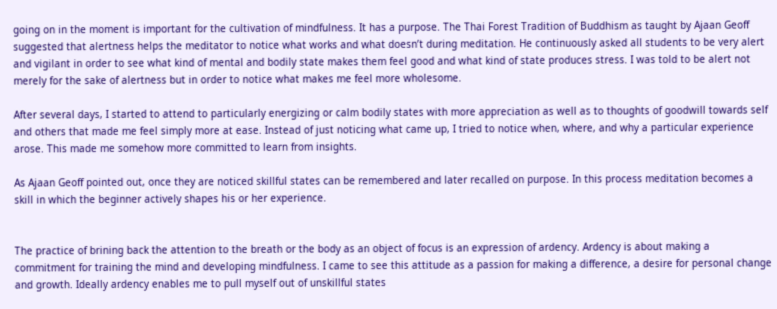going on in the moment is important for the cultivation of mindfulness. It has a purpose. The Thai Forest Tradition of Buddhism as taught by Ajaan Geoff suggested that alertness helps the meditator to notice what works and what doesn’t during meditation. He continuously asked all students to be very alert and vigilant in order to see what kind of mental and bodily state makes them feel good and what kind of state produces stress. I was told to be alert not merely for the sake of alertness but in order to notice what makes me feel more wholesome.

After several days, I started to attend to particularly energizing or calm bodily states with more appreciation as well as to thoughts of goodwill towards self and others that made me feel simply more at ease. Instead of just noticing what came up, I tried to notice when, where, and why a particular experience arose. This made me somehow more committed to learn from insights.

As Ajaan Geoff pointed out, once they are noticed skillful states can be remembered and later recalled on purpose. In this process meditation becomes a skill in which the beginner actively shapes his or her experience.


The practice of brining back the attention to the breath or the body as an object of focus is an expression of ardency. Ardency is about making a commitment for training the mind and developing mindfulness. I came to see this attitude as a passion for making a difference, a desire for personal change and growth. Ideally ardency enables me to pull myself out of unskillful states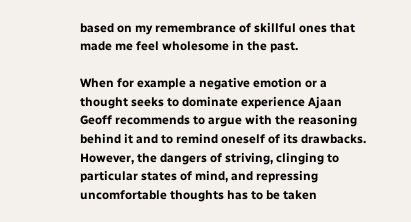based on my remembrance of skillful ones that made me feel wholesome in the past.

When for example a negative emotion or a thought seeks to dominate experience Ajaan Geoff recommends to argue with the reasoning behind it and to remind oneself of its drawbacks. However, the dangers of striving, clinging to particular states of mind, and repressing uncomfortable thoughts has to be taken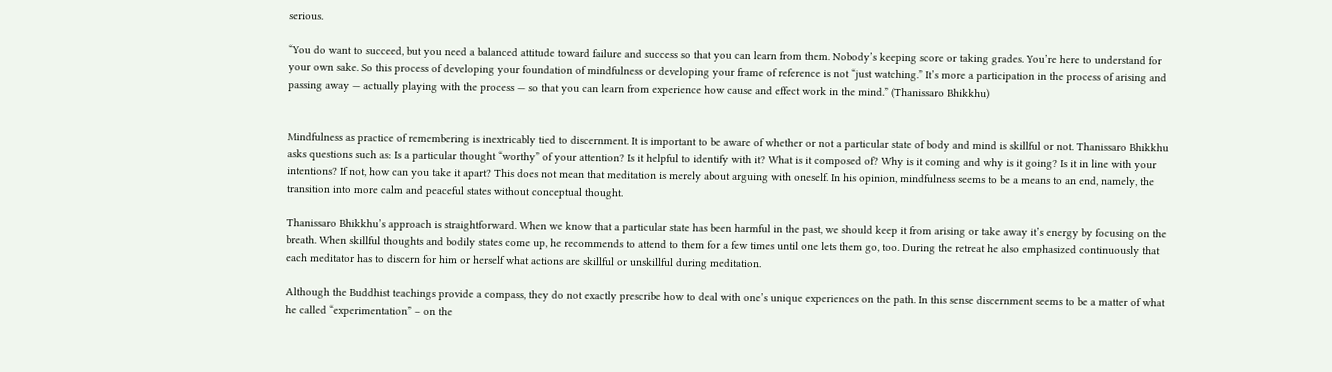serious.

“You do want to succeed, but you need a balanced attitude toward failure and success so that you can learn from them. Nobody’s keeping score or taking grades. You’re here to understand for your own sake. So this process of developing your foundation of mindfulness or developing your frame of reference is not “just watching.” It’s more a participation in the process of arising and passing away — actually playing with the process — so that you can learn from experience how cause and effect work in the mind.” (Thanissaro Bhikkhu)


Mindfulness as practice of remembering is inextricably tied to discernment. It is important to be aware of whether or not a particular state of body and mind is skillful or not. Thanissaro Bhikkhu asks questions such as: Is a particular thought “worthy” of your attention? Is it helpful to identify with it? What is it composed of? Why is it coming and why is it going? Is it in line with your intentions? If not, how can you take it apart? This does not mean that meditation is merely about arguing with oneself. In his opinion, mindfulness seems to be a means to an end, namely, the transition into more calm and peaceful states without conceptual thought.

Thanissaro Bhikkhu’s approach is straightforward. When we know that a particular state has been harmful in the past, we should keep it from arising or take away it’s energy by focusing on the breath. When skillful thoughts and bodily states come up, he recommends to attend to them for a few times until one lets them go, too. During the retreat he also emphasized continuously that each meditator has to discern for him or herself what actions are skillful or unskillful during meditation.

Although the Buddhist teachings provide a compass, they do not exactly prescribe how to deal with one’s unique experiences on the path. In this sense discernment seems to be a matter of what he called “experimentation” – on the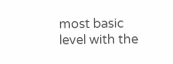most basic level with the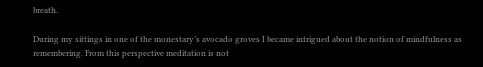breath.

During my sittings in one of the monestary’s avocado groves I became intrigued about the notion of mindfulness as remembering. From this perspective meditation is not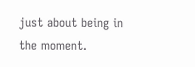just about being in the moment.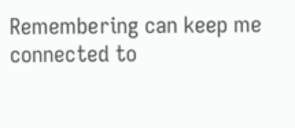Remembering can keep me connected to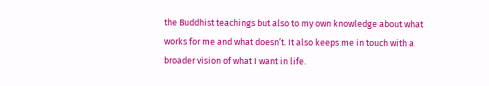the Buddhist teachings but also to my own knowledge about what works for me and what doesn’t. It also keeps me in touch with a broader vision of what I want in life.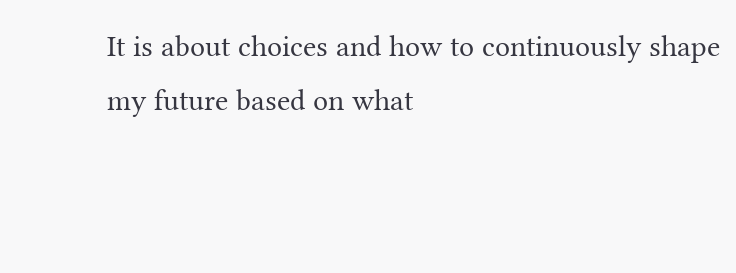It is about choices and how to continuously shape my future based on what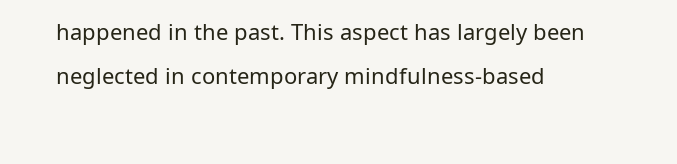happened in the past. This aspect has largely been neglected in contemporary mindfulness-based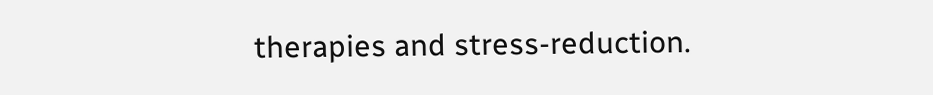therapies and stress-reduction.